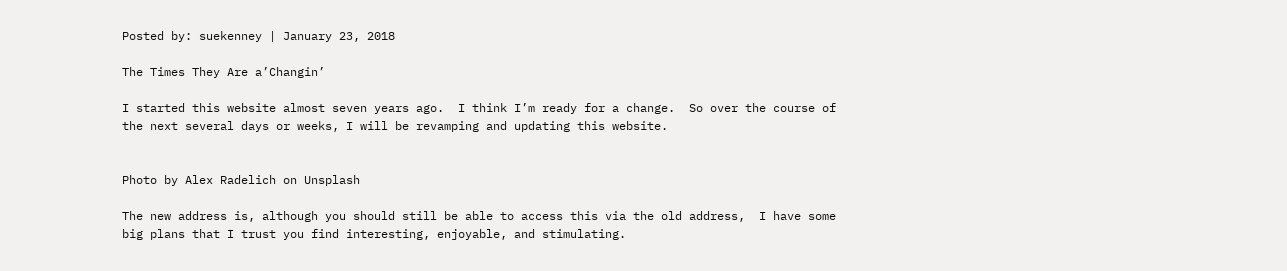Posted by: suekenney | January 23, 2018

The Times They Are a’Changin’

I started this website almost seven years ago.  I think I’m ready for a change.  So over the course of the next several days or weeks, I will be revamping and updating this website.


Photo by Alex Radelich on Unsplash

The new address is, although you should still be able to access this via the old address,  I have some big plans that I trust you find interesting, enjoyable, and stimulating.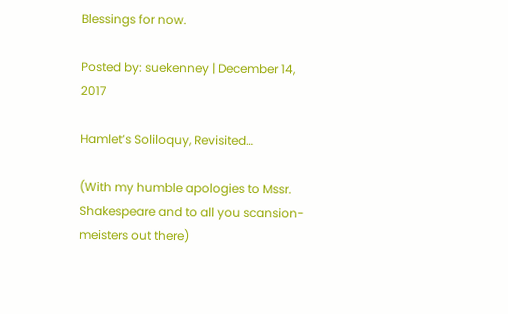Blessings for now.

Posted by: suekenney | December 14, 2017

Hamlet’s Soliloquy, Revisited…

(With my humble apologies to Mssr. Shakespeare and to all you scansion-meisters out there)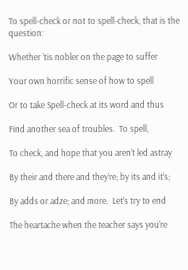To spell-check or not to spell-check, that is the question:

Whether ’tis nobler on the page to suffer

Your own horrific sense of how to spell

Or to take Spell-check at its word and thus

Find another sea of troubles.  To spell,

To check, and hope that you aren’t led astray

By their and there and they’re; by its and it’s;

By adds or adze; and more.  Let’s try to end

The heartache when the teacher says you’re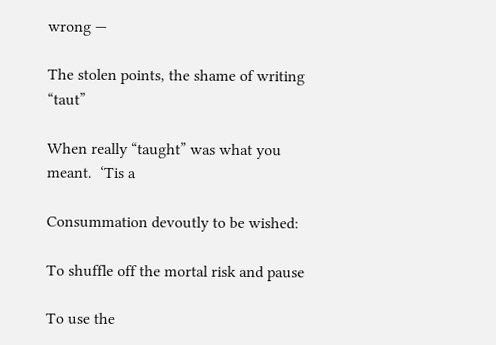wrong —

The stolen points, the shame of writing “taut”

When really “taught” was what you meant.  ‘Tis a

Consummation devoutly to be wished:

To shuffle off the mortal risk and pause

To use the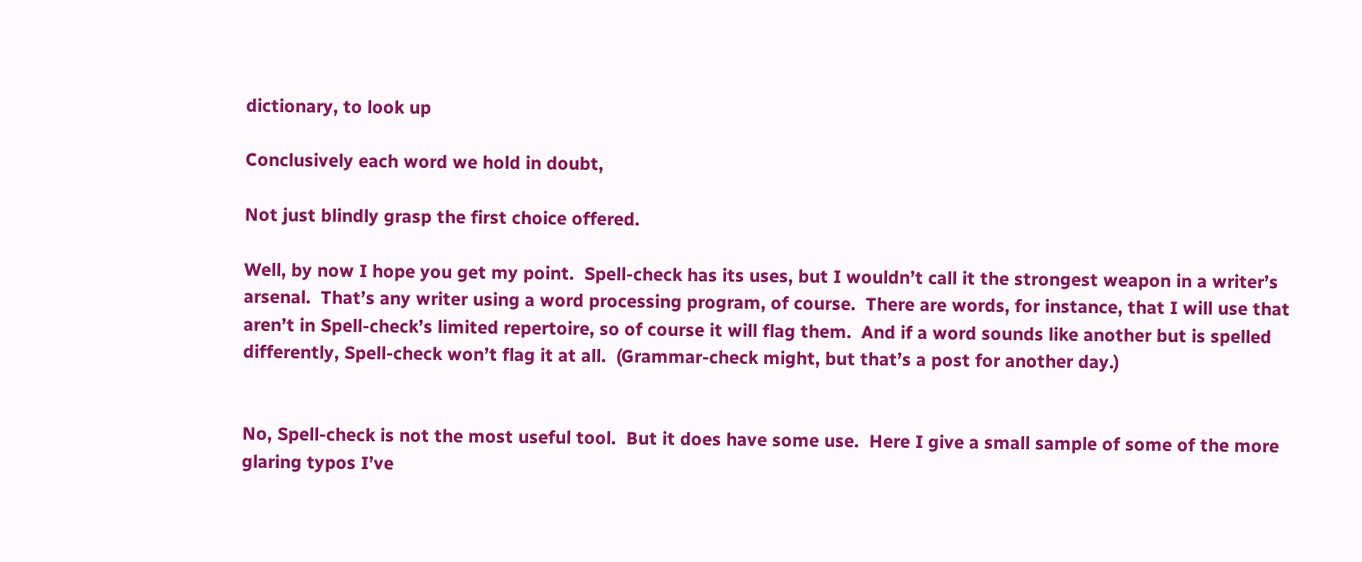dictionary, to look up

Conclusively each word we hold in doubt,

Not just blindly grasp the first choice offered.

Well, by now I hope you get my point.  Spell-check has its uses, but I wouldn’t call it the strongest weapon in a writer’s arsenal.  That’s any writer using a word processing program, of course.  There are words, for instance, that I will use that aren’t in Spell-check’s limited repertoire, so of course it will flag them.  And if a word sounds like another but is spelled differently, Spell-check won’t flag it at all.  (Grammar-check might, but that’s a post for another day.)


No, Spell-check is not the most useful tool.  But it does have some use.  Here I give a small sample of some of the more glaring typos I’ve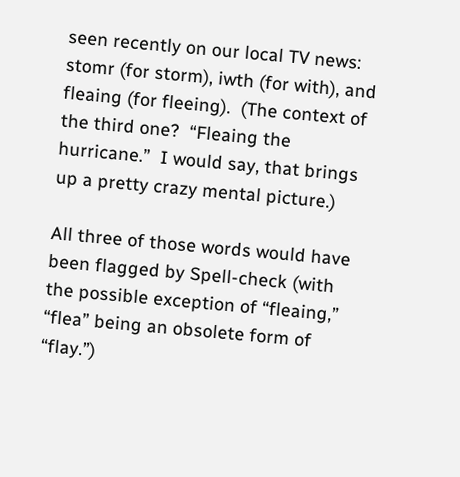seen recently on our local TV news:  stomr (for storm), iwth (for with), and fleaing (for fleeing).  (The context of the third one?  “Fleaing the hurricane.”  I would say, that brings up a pretty crazy mental picture.)

All three of those words would have been flagged by Spell-check (with the possible exception of “fleaing,” “flea” being an obsolete form of “flay.”)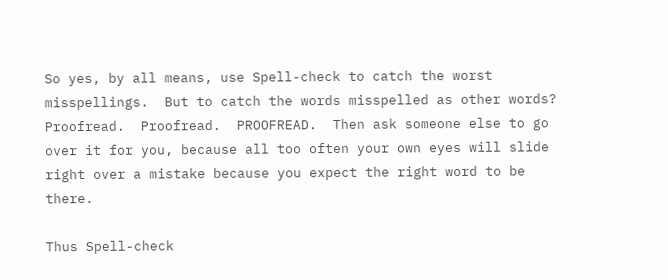So yes, by all means, use Spell-check to catch the worst misspellings.  But to catch the words misspelled as other words?  Proofread.  Proofread.  PROOFREAD.  Then ask someone else to go over it for you, because all too often your own eyes will slide right over a mistake because you expect the right word to be there.

Thus Spell-check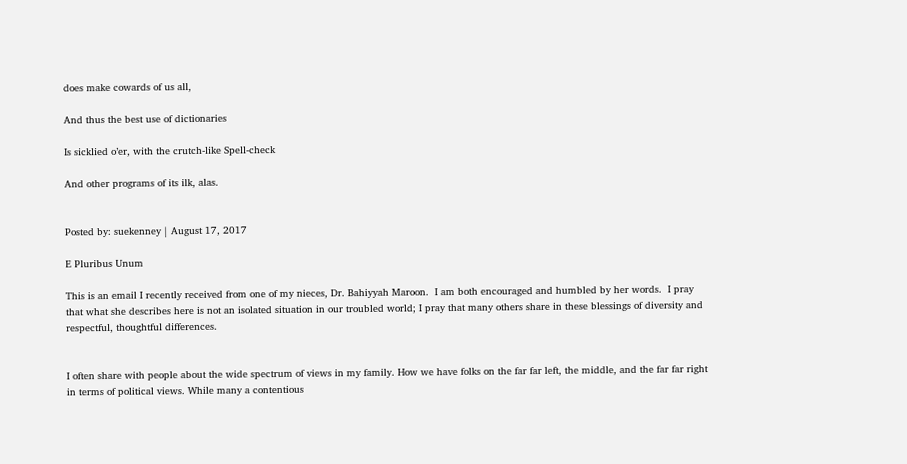does make cowards of us all,

And thus the best use of dictionaries

Is sicklied o’er, with the crutch-like Spell-check

And other programs of its ilk, alas.


Posted by: suekenney | August 17, 2017

E Pluribus Unum

This is an email I recently received from one of my nieces, Dr. Bahiyyah Maroon.  I am both encouraged and humbled by her words.  I pray that what she describes here is not an isolated situation in our troubled world; I pray that many others share in these blessings of diversity and respectful, thoughtful differences.


I often share with people about the wide spectrum of views in my family. How we have folks on the far far left, the middle, and the far far right in terms of political views. While many a contentious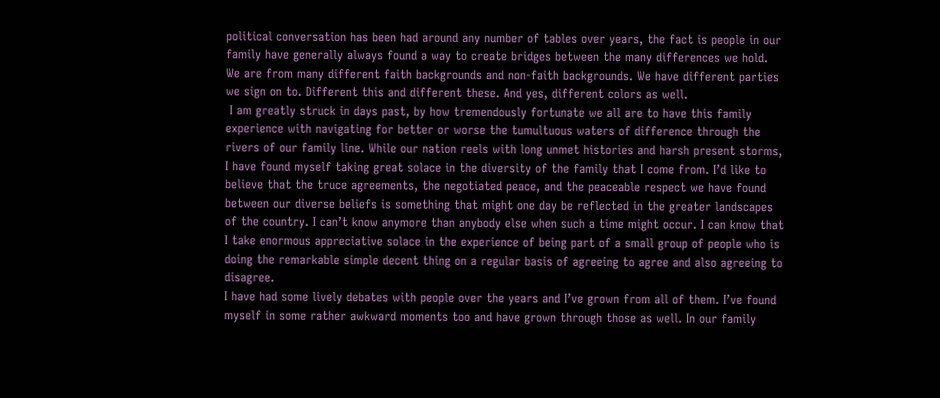political conversation has been had around any number of tables over years, the fact is people in our family have generally always found a way to create bridges between the many differences we hold. We are from many different faith backgrounds and non-faith backgrounds. We have different parties we sign on to. Different this and different these. And yes, different colors as well.
 I am greatly struck in days past, by how tremendously fortunate we all are to have this family experience with navigating for better or worse the tumultuous waters of difference through the rivers of our family line. While our nation reels with long unmet histories and harsh present storms, I have found myself taking great solace in the diversity of the family that I come from. I’d like to believe that the truce agreements, the negotiated peace, and the peaceable respect we have found between our diverse beliefs is something that might one day be reflected in the greater landscapes of the country. I can’t know anymore than anybody else when such a time might occur. I can know that I take enormous appreciative solace in the experience of being part of a small group of people who is doing the remarkable simple decent thing on a regular basis of agreeing to agree and also agreeing to disagree.
I have had some lively debates with people over the years and I’ve grown from all of them. I’ve found myself in some rather awkward moments too and have grown through those as well. In our family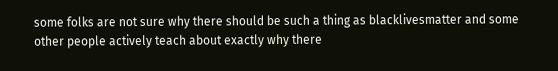some folks are not sure why there should be such a thing as blacklivesmatter and some other people actively teach about exactly why there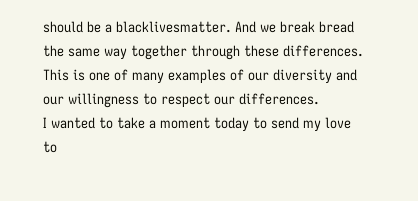should be a blacklivesmatter. And we break bread the same way together through these differences. This is one of many examples of our diversity and our willingness to respect our differences.
I wanted to take a moment today to send my love to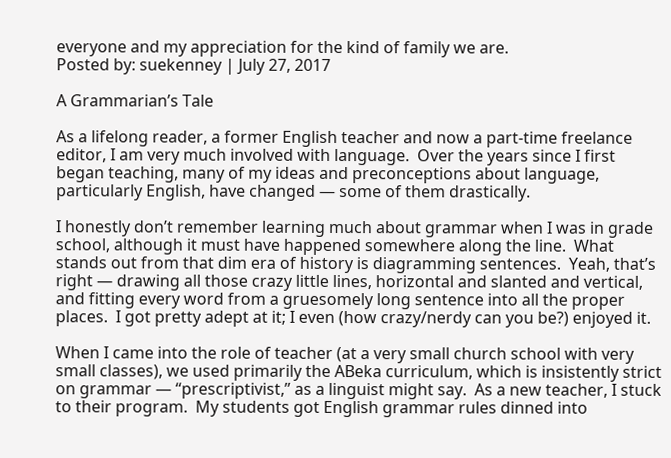everyone and my appreciation for the kind of family we are.
Posted by: suekenney | July 27, 2017

A Grammarian’s Tale

As a lifelong reader, a former English teacher and now a part-time freelance editor, I am very much involved with language.  Over the years since I first began teaching, many of my ideas and preconceptions about language, particularly English, have changed — some of them drastically.

I honestly don’t remember learning much about grammar when I was in grade school, although it must have happened somewhere along the line.  What stands out from that dim era of history is diagramming sentences.  Yeah, that’s right — drawing all those crazy little lines, horizontal and slanted and vertical, and fitting every word from a gruesomely long sentence into all the proper places.  I got pretty adept at it; I even (how crazy/nerdy can you be?) enjoyed it.

When I came into the role of teacher (at a very small church school with very small classes), we used primarily the ABeka curriculum, which is insistently strict on grammar — “prescriptivist,” as a linguist might say.  As a new teacher, I stuck to their program.  My students got English grammar rules dinned into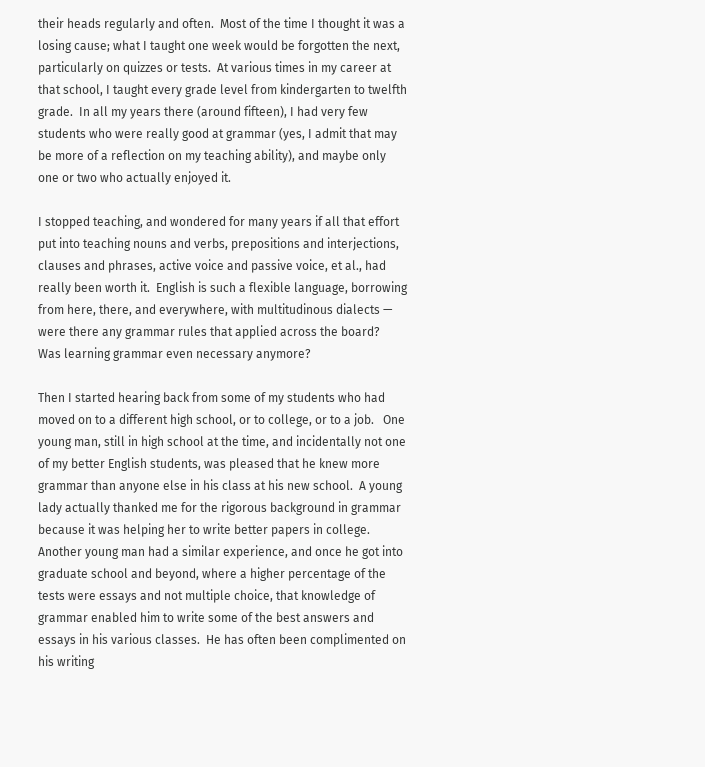their heads regularly and often.  Most of the time I thought it was a losing cause; what I taught one week would be forgotten the next, particularly on quizzes or tests.  At various times in my career at that school, I taught every grade level from kindergarten to twelfth grade.  In all my years there (around fifteen), I had very few students who were really good at grammar (yes, I admit that may be more of a reflection on my teaching ability), and maybe only one or two who actually enjoyed it.

I stopped teaching, and wondered for many years if all that effort put into teaching nouns and verbs, prepositions and interjections, clauses and phrases, active voice and passive voice, et al., had really been worth it.  English is such a flexible language, borrowing from here, there, and everywhere, with multitudinous dialects — were there any grammar rules that applied across the board?  Was learning grammar even necessary anymore?

Then I started hearing back from some of my students who had moved on to a different high school, or to college, or to a job.   One young man, still in high school at the time, and incidentally not one of my better English students, was pleased that he knew more grammar than anyone else in his class at his new school.  A young lady actually thanked me for the rigorous background in grammar because it was helping her to write better papers in college.  Another young man had a similar experience, and once he got into graduate school and beyond, where a higher percentage of the tests were essays and not multiple choice, that knowledge of grammar enabled him to write some of the best answers and essays in his various classes.  He has often been complimented on his writing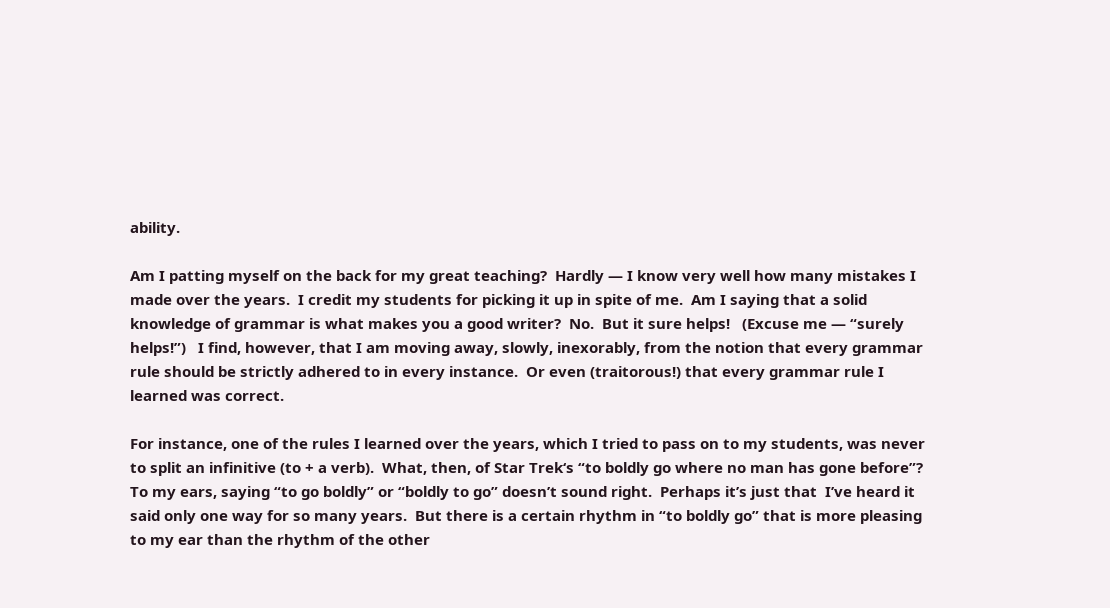ability.

Am I patting myself on the back for my great teaching?  Hardly — I know very well how many mistakes I made over the years.  I credit my students for picking it up in spite of me.  Am I saying that a solid knowledge of grammar is what makes you a good writer?  No.  But it sure helps!   (Excuse me — “surely helps!”)   I find, however, that I am moving away, slowly, inexorably, from the notion that every grammar rule should be strictly adhered to in every instance.  Or even (traitorous!) that every grammar rule I learned was correct.

For instance, one of the rules I learned over the years, which I tried to pass on to my students, was never to split an infinitive (to + a verb).  What, then, of Star Trek‘s “to boldly go where no man has gone before”?  To my ears, saying “to go boldly” or “boldly to go” doesn’t sound right.  Perhaps it’s just that  I’ve heard it said only one way for so many years.  But there is a certain rhythm in “to boldly go” that is more pleasing to my ear than the rhythm of the other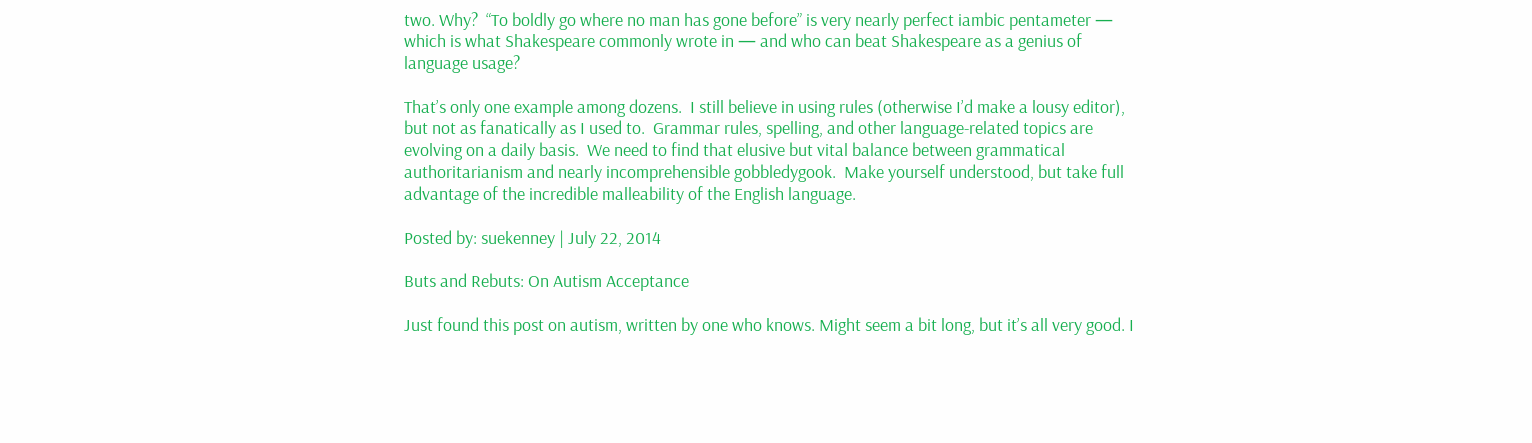two. Why?  “To boldly go where no man has gone before” is very nearly perfect iambic pentameter — which is what Shakespeare commonly wrote in — and who can beat Shakespeare as a genius of language usage?

That’s only one example among dozens.  I still believe in using rules (otherwise I’d make a lousy editor), but not as fanatically as I used to.  Grammar rules, spelling, and other language-related topics are evolving on a daily basis.  We need to find that elusive but vital balance between grammatical authoritarianism and nearly incomprehensible gobbledygook.  Make yourself understood, but take full advantage of the incredible malleability of the English language.

Posted by: suekenney | July 22, 2014

Buts and Rebuts: On Autism Acceptance

Just found this post on autism, written by one who knows. Might seem a bit long, but it’s all very good. I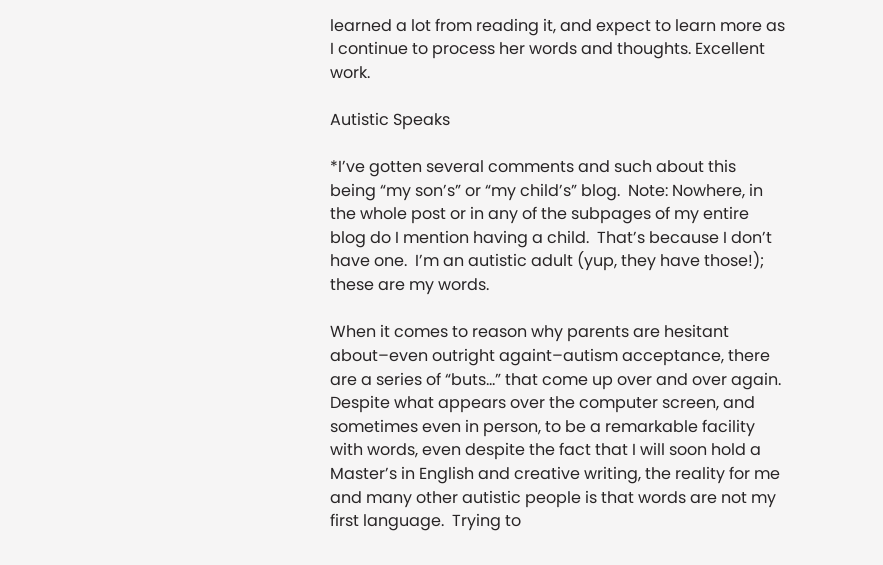learned a lot from reading it, and expect to learn more as I continue to process her words and thoughts. Excellent work.

Autistic Speaks

*I’ve gotten several comments and such about this being “my son’s” or “my child’s” blog.  Note: Nowhere, in the whole post or in any of the subpages of my entire blog do I mention having a child.  That’s because I don’t have one.  I’m an autistic adult (yup, they have those!); these are my words.

When it comes to reason why parents are hesitant about–even outright againt–autism acceptance, there are a series of “buts…” that come up over and over again.  Despite what appears over the computer screen, and sometimes even in person, to be a remarkable facility with words, even despite the fact that I will soon hold a Master’s in English and creative writing, the reality for me and many other autistic people is that words are not my first language.  Trying to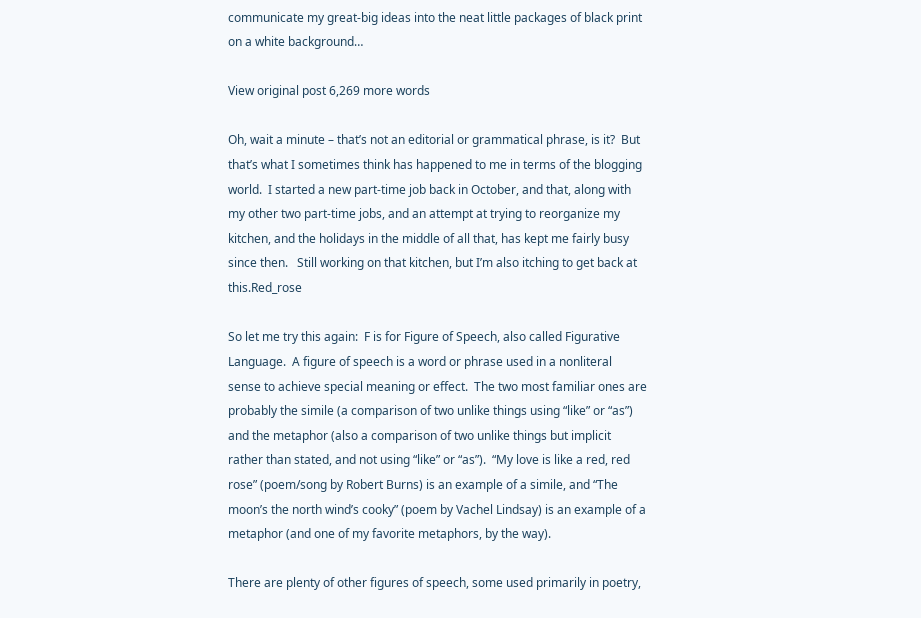communicate my great-big ideas into the neat little packages of black print on a white background…

View original post 6,269 more words

Oh, wait a minute – that’s not an editorial or grammatical phrase, is it?  But that’s what I sometimes think has happened to me in terms of the blogging world.  I started a new part-time job back in October, and that, along with my other two part-time jobs, and an attempt at trying to reorganize my kitchen, and the holidays in the middle of all that, has kept me fairly busy since then.   Still working on that kitchen, but I’m also itching to get back at this.Red_rose

So let me try this again:  F is for Figure of Speech, also called Figurative Language.  A figure of speech is a word or phrase used in a nonliteral sense to achieve special meaning or effect.  The two most familiar ones are probably the simile (a comparison of two unlike things using “like” or “as”) and the metaphor (also a comparison of two unlike things but implicit rather than stated, and not using “like” or “as”).  “My love is like a red, red rose” (poem/song by Robert Burns) is an example of a simile, and “The moon’s the north wind’s cooky” (poem by Vachel Lindsay) is an example of a metaphor (and one of my favorite metaphors, by the way).

There are plenty of other figures of speech, some used primarily in poetry,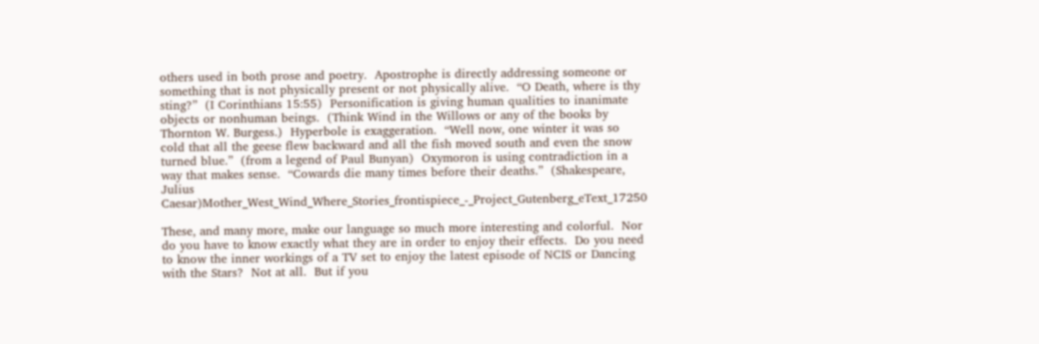others used in both prose and poetry.  Apostrophe is directly addressing someone or something that is not physically present or not physically alive.  “O Death, where is thy sting?”  (I Corinthians 15:55)  Personification is giving human qualities to inanimate objects or nonhuman beings.  (Think Wind in the Willows or any of the books by Thornton W. Burgess.)  Hyperbole is exaggeration.  “Well now, one winter it was so cold that all the geese flew backward and all the fish moved south and even the snow turned blue.”  (from a legend of Paul Bunyan)  Oxymoron is using contradiction in a way that makes sense.  “Cowards die many times before their deaths.”  (Shakespeare, Julius Caesar)Mother_West_Wind_Where_Stories_frontispiece_-_Project_Gutenberg_eText_17250

These, and many more, make our language so much more interesting and colorful.  Nor do you have to know exactly what they are in order to enjoy their effects.  Do you need to know the inner workings of a TV set to enjoy the latest episode of NCIS or Dancing with the Stars?  Not at all.  But if you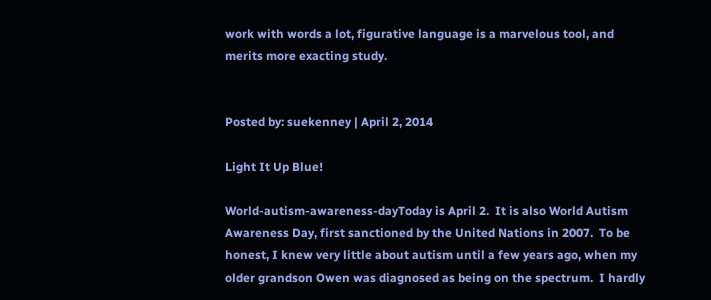work with words a lot, figurative language is a marvelous tool, and merits more exacting study.


Posted by: suekenney | April 2, 2014

Light It Up Blue!

World-autism-awareness-dayToday is April 2.  It is also World Autism Awareness Day, first sanctioned by the United Nations in 2007.  To be honest, I knew very little about autism until a few years ago, when my older grandson Owen was diagnosed as being on the spectrum.  I hardly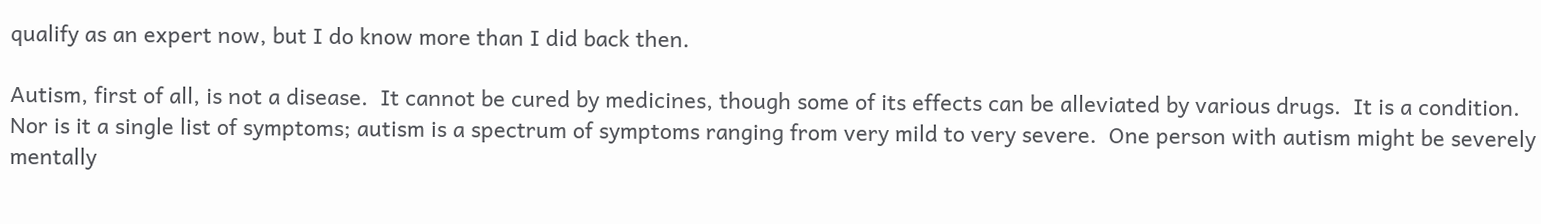qualify as an expert now, but I do know more than I did back then.

Autism, first of all, is not a disease.  It cannot be cured by medicines, though some of its effects can be alleviated by various drugs.  It is a condition.  Nor is it a single list of symptoms; autism is a spectrum of symptoms ranging from very mild to very severe.  One person with autism might be severely mentally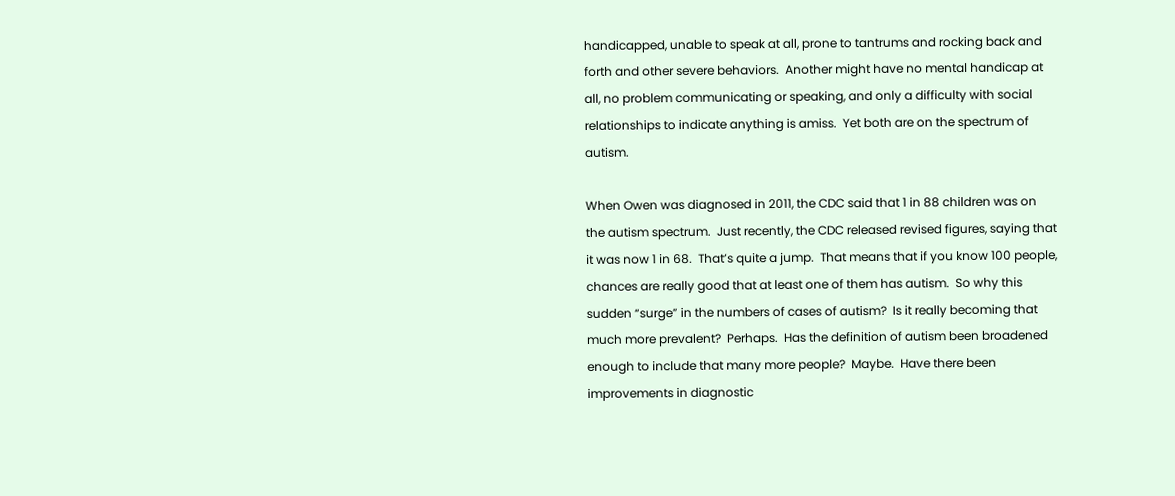handicapped, unable to speak at all, prone to tantrums and rocking back and forth and other severe behaviors.  Another might have no mental handicap at all, no problem communicating or speaking, and only a difficulty with social relationships to indicate anything is amiss.  Yet both are on the spectrum of autism.

When Owen was diagnosed in 2011, the CDC said that 1 in 88 children was on the autism spectrum.  Just recently, the CDC released revised figures, saying that it was now 1 in 68.  That’s quite a jump.  That means that if you know 100 people, chances are really good that at least one of them has autism.  So why this sudden “surge” in the numbers of cases of autism?  Is it really becoming that much more prevalent?  Perhaps.  Has the definition of autism been broadened enough to include that many more people?  Maybe.  Have there been improvements in diagnostic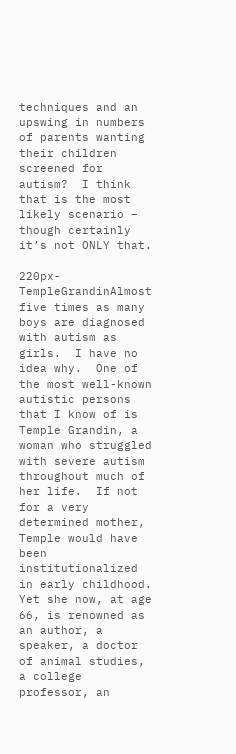techniques and an upswing in numbers of parents wanting their children screened for autism?  I think that is the most likely scenario – though certainly it’s not ONLY that.

220px-TempleGrandinAlmost five times as many boys are diagnosed with autism as girls.  I have no idea why.  One of the most well-known autistic persons that I know of is Temple Grandin, a woman who struggled with severe autism throughout much of her life.  If not for a very determined mother, Temple would have been institutionalized in early childhood.  Yet she now, at age 66, is renowned as an author, a speaker, a doctor of animal studies, a college professor, an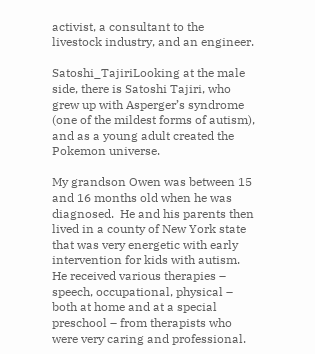activist, a consultant to the livestock industry, and an engineer.

Satoshi_TajiriLooking at the male side, there is Satoshi Tajiri, who grew up with Asperger’s syndrome (one of the mildest forms of autism), and as a young adult created the Pokemon universe.

My grandson Owen was between 15 and 16 months old when he was diagnosed.  He and his parents then lived in a county of New York state that was very energetic with early intervention for kids with autism.  He received various therapies – speech, occupational, physical – both at home and at a special preschool – from therapists who were very caring and professional.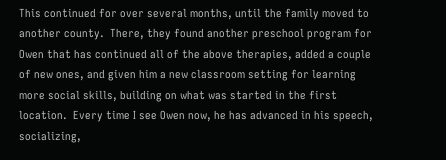This continued for over several months, until the family moved to another county.  There, they found another preschool program for Owen that has continued all of the above therapies, added a couple of new ones, and given him a new classroom setting for learning more social skills, building on what was started in the first location.  Every time I see Owen now, he has advanced in his speech, socializing,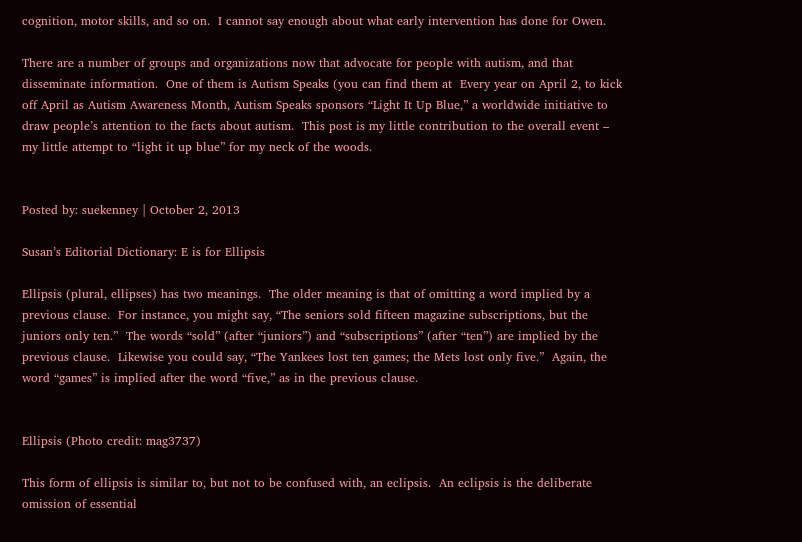cognition, motor skills, and so on.  I cannot say enough about what early intervention has done for Owen.

There are a number of groups and organizations now that advocate for people with autism, and that disseminate information.  One of them is Autism Speaks (you can find them at  Every year on April 2, to kick off April as Autism Awareness Month, Autism Speaks sponsors “Light It Up Blue,” a worldwide initiative to draw people’s attention to the facts about autism.  This post is my little contribution to the overall event – my little attempt to “light it up blue” for my neck of the woods.


Posted by: suekenney | October 2, 2013

Susan’s Editorial Dictionary: E is for Ellipsis

Ellipsis (plural, ellipses) has two meanings.  The older meaning is that of omitting a word implied by a previous clause.  For instance, you might say, “The seniors sold fifteen magazine subscriptions, but the juniors only ten.”  The words “sold” (after “juniors”) and “subscriptions” (after “ten”) are implied by the previous clause.  Likewise you could say, “The Yankees lost ten games; the Mets lost only five.”  Again, the word “games” is implied after the word “five,” as in the previous clause.


Ellipsis (Photo credit: mag3737)

This form of ellipsis is similar to, but not to be confused with, an eclipsis.  An eclipsis is the deliberate omission of essential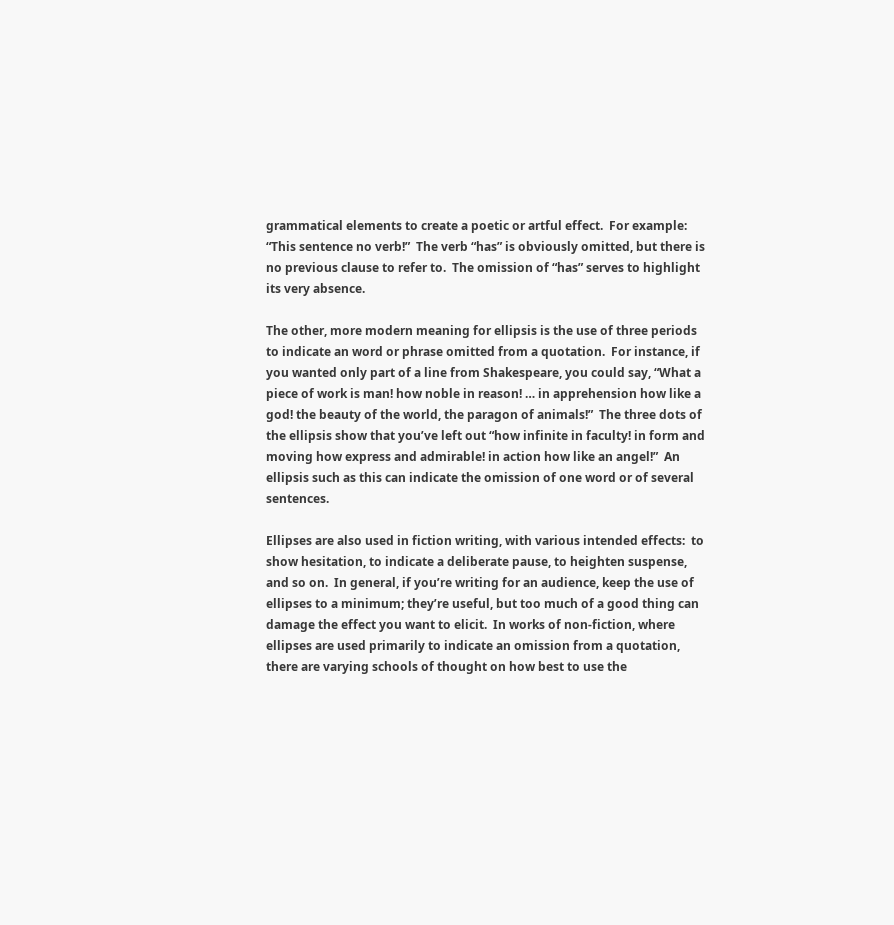grammatical elements to create a poetic or artful effect.  For example:  “This sentence no verb!”  The verb “has” is obviously omitted, but there is no previous clause to refer to.  The omission of “has” serves to highlight its very absence.

The other, more modern meaning for ellipsis is the use of three periods to indicate an word or phrase omitted from a quotation.  For instance, if you wanted only part of a line from Shakespeare, you could say, “What a piece of work is man! how noble in reason! … in apprehension how like a god! the beauty of the world, the paragon of animals!”  The three dots of the ellipsis show that you’ve left out “how infinite in faculty! in form and moving how express and admirable! in action how like an angel!”  An ellipsis such as this can indicate the omission of one word or of several sentences.

Ellipses are also used in fiction writing, with various intended effects:  to show hesitation, to indicate a deliberate pause, to heighten suspense, and so on.  In general, if you’re writing for an audience, keep the use of ellipses to a minimum; they’re useful, but too much of a good thing can damage the effect you want to elicit.  In works of non-fiction, where ellipses are used primarily to indicate an omission from a quotation, there are varying schools of thought on how best to use the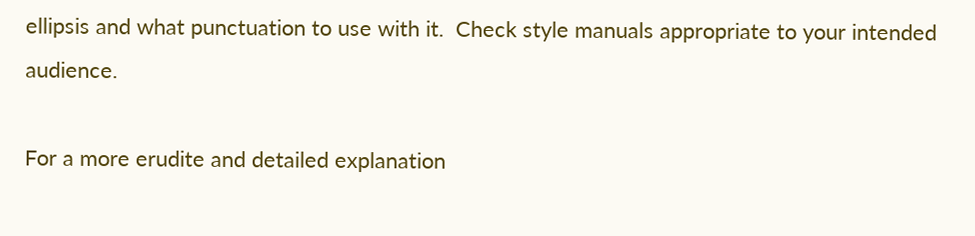ellipsis and what punctuation to use with it.  Check style manuals appropriate to your intended audience.

For a more erudite and detailed explanation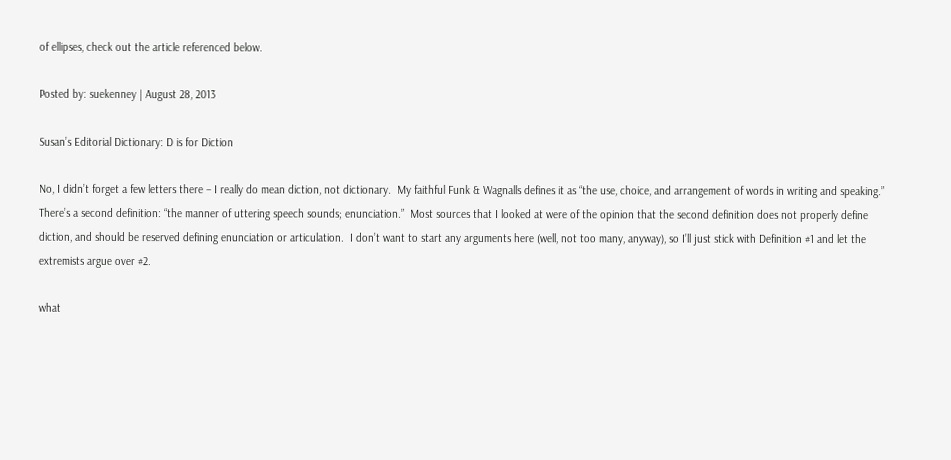of ellipses, check out the article referenced below.

Posted by: suekenney | August 28, 2013

Susan’s Editorial Dictionary: D is for Diction

No, I didn’t forget a few letters there – I really do mean diction, not dictionary.  My faithful Funk & Wagnalls defines it as “the use, choice, and arrangement of words in writing and speaking.”  There’s a second definition: “the manner of uttering speech sounds; enunciation.”  Most sources that I looked at were of the opinion that the second definition does not properly define diction, and should be reserved defining enunciation or articulation.  I don’t want to start any arguments here (well, not too many, anyway), so I’ll just stick with Definition #1 and let the extremists argue over #2.

what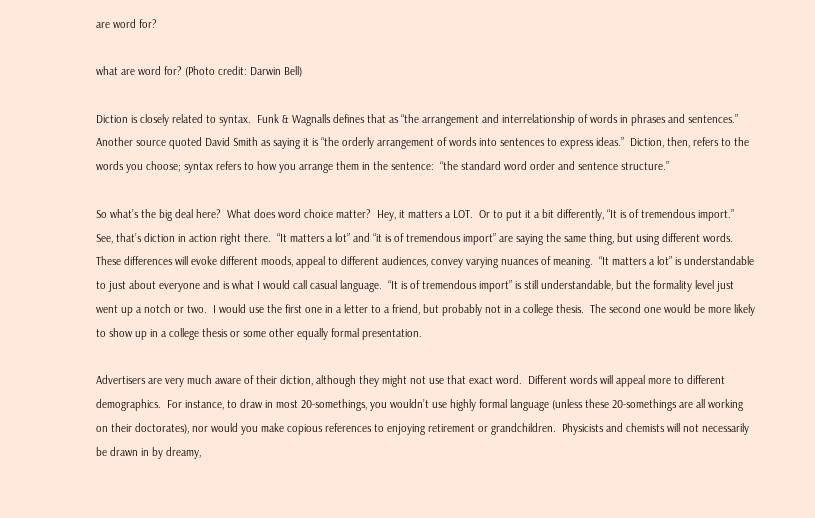are word for?

what are word for? (Photo credit: Darwin Bell)

Diction is closely related to syntax.  Funk & Wagnalls defines that as “the arrangement and interrelationship of words in phrases and sentences.”  Another source quoted David Smith as saying it is “the orderly arrangement of words into sentences to express ideas.”  Diction, then, refers to the words you choose; syntax refers to how you arrange them in the sentence:  “the standard word order and sentence structure.”

So what’s the big deal here?  What does word choice matter?  Hey, it matters a LOT.  Or to put it a bit differently, “It is of tremendous import.”  See, that’s diction in action right there.  “It matters a lot” and “it is of tremendous import” are saying the same thing, but using different words.  These differences will evoke different moods, appeal to different audiences, convey varying nuances of meaning.  “It matters a lot” is understandable to just about everyone and is what I would call casual language.  “It is of tremendous import” is still understandable, but the formality level just went up a notch or two.  I would use the first one in a letter to a friend, but probably not in a college thesis.  The second one would be more likely to show up in a college thesis or some other equally formal presentation.

Advertisers are very much aware of their diction, although they might not use that exact word.  Different words will appeal more to different demographics.  For instance, to draw in most 20-somethings, you wouldn’t use highly formal language (unless these 20-somethings are all working on their doctorates), nor would you make copious references to enjoying retirement or grandchildren.  Physicists and chemists will not necessarily be drawn in by dreamy,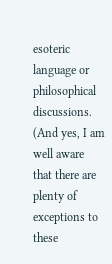esoteric language or philosophical discussions.  (And yes, I am well aware that there are plenty of exceptions to these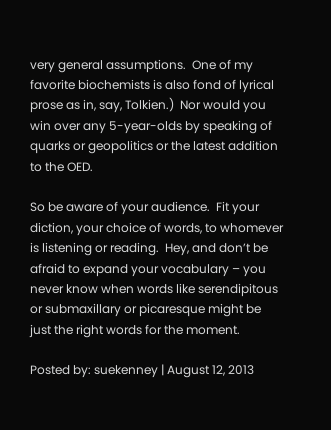very general assumptions.  One of my favorite biochemists is also fond of lyrical prose as in, say, Tolkien.)  Nor would you win over any 5-year-olds by speaking of quarks or geopolitics or the latest addition to the OED.

So be aware of your audience.  Fit your diction, your choice of words, to whomever is listening or reading.  Hey, and don’t be afraid to expand your vocabulary – you never know when words like serendipitous or submaxillary or picaresque might be just the right words for the moment.

Posted by: suekenney | August 12, 2013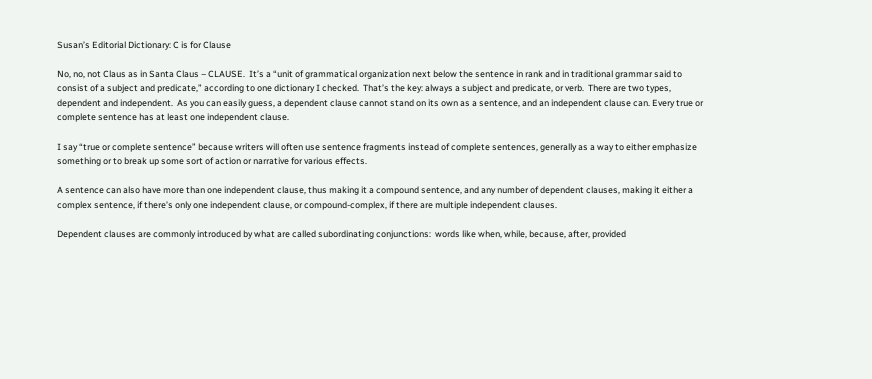Susan’s Editorial Dictionary: C is for Clause

No, no, not Claus as in Santa Claus – CLAUSE.  It’s a “unit of grammatical organization next below the sentence in rank and in traditional grammar said to consist of a subject and predicate,” according to one dictionary I checked.  That’s the key: always a subject and predicate, or verb.  There are two types, dependent and independent.  As you can easily guess, a dependent clause cannot stand on its own as a sentence, and an independent clause can. Every true or complete sentence has at least one independent clause.

I say “true or complete sentence” because writers will often use sentence fragments instead of complete sentences, generally as a way to either emphasize something or to break up some sort of action or narrative for various effects.

A sentence can also have more than one independent clause, thus making it a compound sentence, and any number of dependent clauses, making it either a complex sentence, if there’s only one independent clause, or compound-complex, if there are multiple independent clauses.

Dependent clauses are commonly introduced by what are called subordinating conjunctions:  words like when, while, because, after, provided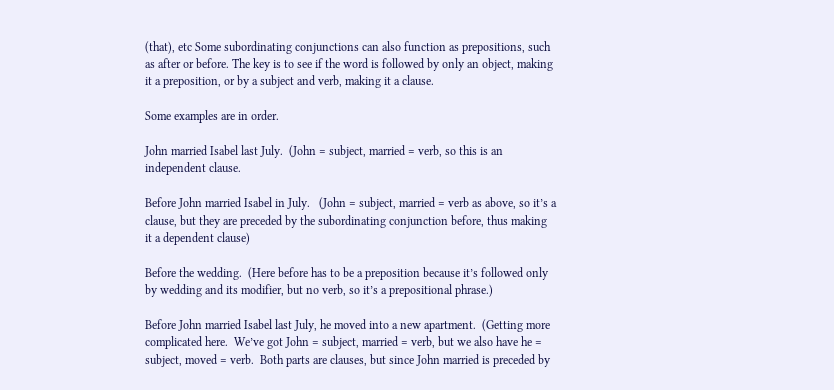(that), etc Some subordinating conjunctions can also function as prepositions, such as after or before. The key is to see if the word is followed by only an object, making it a preposition, or by a subject and verb, making it a clause.

Some examples are in order.

John married Isabel last July.  (John = subject, married = verb, so this is an independent clause.

Before John married Isabel in July.   (John = subject, married = verb as above, so it’s a clause, but they are preceded by the subordinating conjunction before, thus making it a dependent clause)

Before the wedding.  (Here before has to be a preposition because it’s followed only by wedding and its modifier, but no verb, so it’s a prepositional phrase.)

Before John married Isabel last July, he moved into a new apartment.  (Getting more complicated here.  We’ve got John = subject, married = verb, but we also have he = subject, moved = verb.  Both parts are clauses, but since John married is preceded by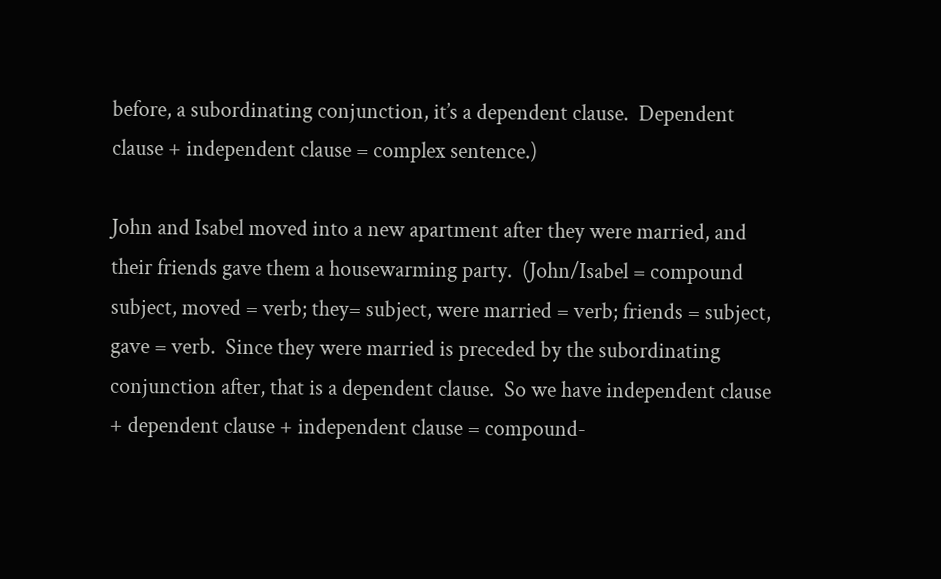before, a subordinating conjunction, it’s a dependent clause.  Dependent clause + independent clause = complex sentence.)

John and Isabel moved into a new apartment after they were married, and their friends gave them a housewarming party.  (John/Isabel = compound subject, moved = verb; they= subject, were married = verb; friends = subject, gave = verb.  Since they were married is preceded by the subordinating conjunction after, that is a dependent clause.  So we have independent clause + dependent clause + independent clause = compound-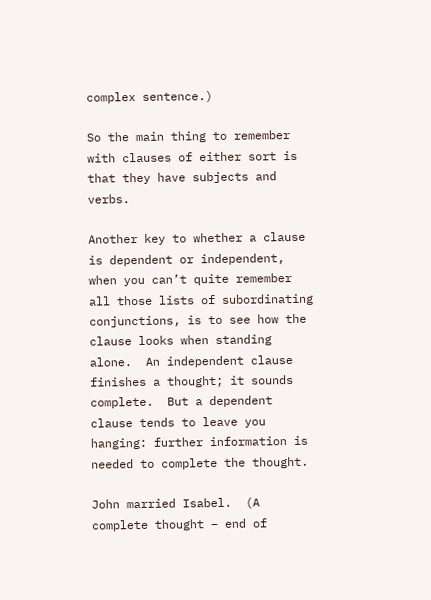complex sentence.)

So the main thing to remember with clauses of either sort is that they have subjects and verbs.

Another key to whether a clause is dependent or independent, when you can’t quite remember all those lists of subordinating conjunctions, is to see how the clause looks when standing alone.  An independent clause finishes a thought; it sounds complete.  But a dependent clause tends to leave you hanging: further information is needed to complete the thought.

John married Isabel.  (A complete thought – end of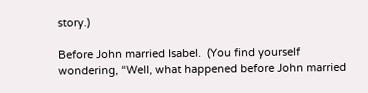story.)

Before John married Isabel.  (You find yourself wondering, “Well, what happened before John married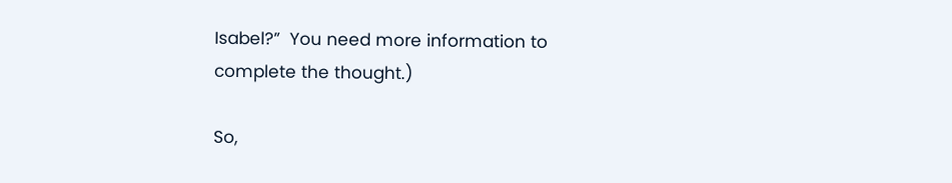Isabel?”  You need more information to complete the thought.)

So,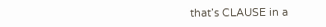that’s CLAUSE in a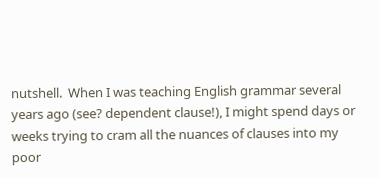nutshell.  When I was teaching English grammar several years ago (see? dependent clause!), I might spend days or weeks trying to cram all the nuances of clauses into my poor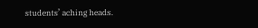students’ aching heads.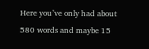Here you’ve only had about 580 words and maybe 15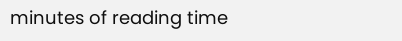minutes of reading time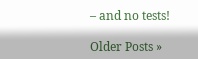– and no tests!

Older Posts »